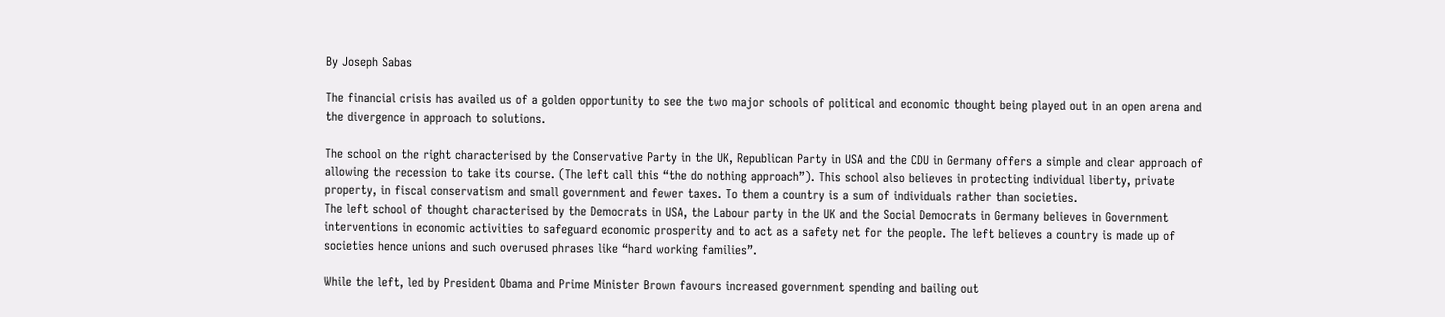By Joseph Sabas

The financial crisis has availed us of a golden opportunity to see the two major schools of political and economic thought being played out in an open arena and the divergence in approach to solutions.

The school on the right characterised by the Conservative Party in the UK, Republican Party in USA and the CDU in Germany offers a simple and clear approach of allowing the recession to take its course. (The left call this “the do nothing approach”). This school also believes in protecting individual liberty, private property, in fiscal conservatism and small government and fewer taxes. To them a country is a sum of individuals rather than societies.
The left school of thought characterised by the Democrats in USA, the Labour party in the UK and the Social Democrats in Germany believes in Government interventions in economic activities to safeguard economic prosperity and to act as a safety net for the people. The left believes a country is made up of societies hence unions and such overused phrases like “hard working families”.

While the left, led by President Obama and Prime Minister Brown favours increased government spending and bailing out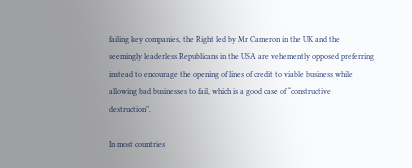failing key companies, the Right led by Mr Cameron in the UK and the seemingly leaderless Republicans in the USA are vehemently opposed preferring instead to encourage the opening of lines of credit to viable business while allowing bad businesses to fail, which is a good case of “constructive destruction”.

In most countries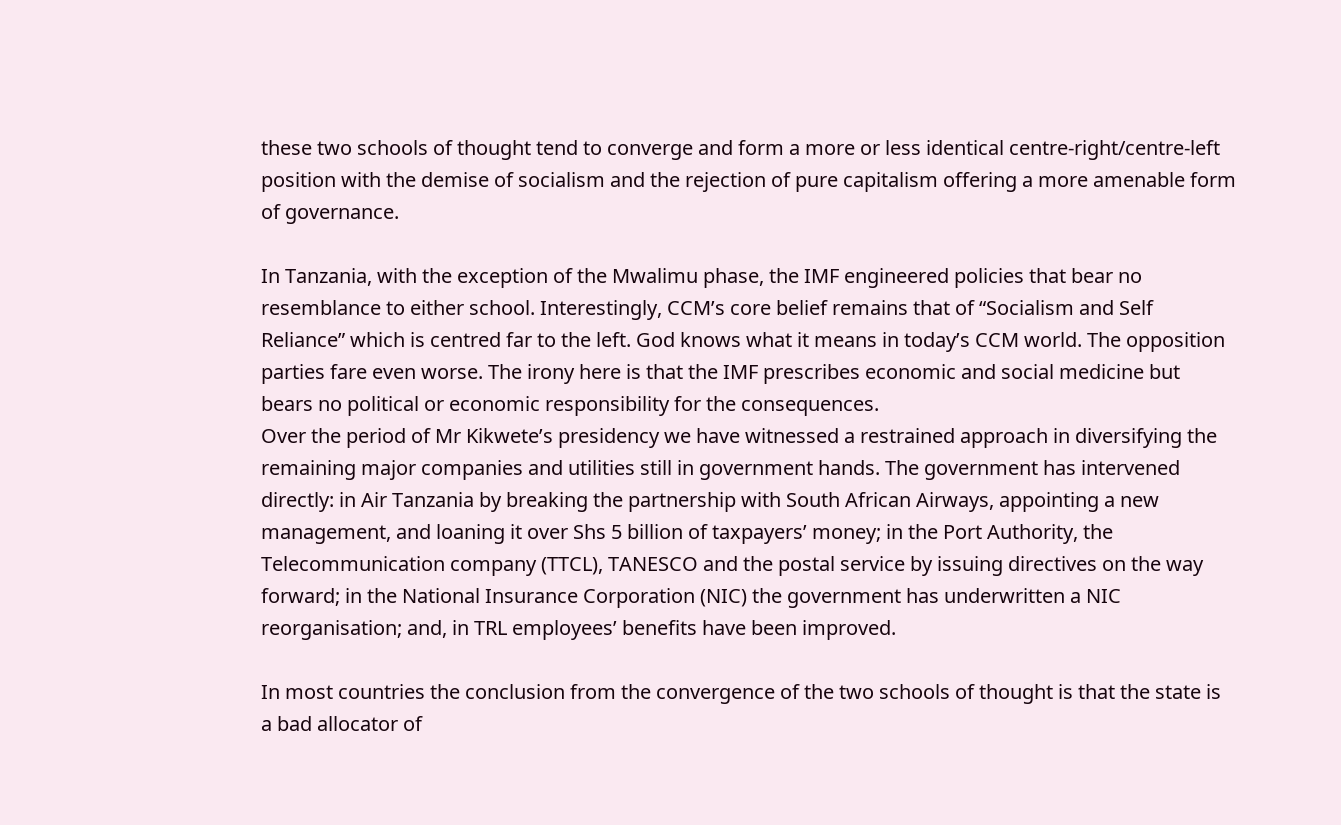these two schools of thought tend to converge and form a more or less identical centre-right/centre-left position with the demise of socialism and the rejection of pure capitalism offering a more amenable form of governance.

In Tanzania, with the exception of the Mwalimu phase, the IMF engineered policies that bear no resemblance to either school. Interestingly, CCM’s core belief remains that of “Socialism and Self Reliance” which is centred far to the left. God knows what it means in today’s CCM world. The opposition parties fare even worse. The irony here is that the IMF prescribes economic and social medicine but bears no political or economic responsibility for the consequences.
Over the period of Mr Kikwete’s presidency we have witnessed a restrained approach in diversifying the remaining major companies and utilities still in government hands. The government has intervened directly: in Air Tanzania by breaking the partnership with South African Airways, appointing a new management, and loaning it over Shs 5 billion of taxpayers’ money; in the Port Authority, the Telecommunication company (TTCL), TANESCO and the postal service by issuing directives on the way forward; in the National Insurance Corporation (NIC) the government has underwritten a NIC reorganisation; and, in TRL employees’ benefits have been improved.

In most countries the conclusion from the convergence of the two schools of thought is that the state is a bad allocator of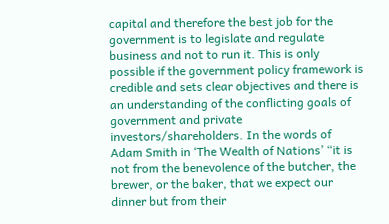capital and therefore the best job for the government is to legislate and regulate business and not to run it. This is only possible if the government policy framework is credible and sets clear objectives and there is an understanding of the conflicting goals of government and private investors/shareholders. In the words of Adam Smith in ‘The Wealth of Nations’ “it is not from the benevolence of the butcher, the brewer, or the baker, that we expect our dinner but from their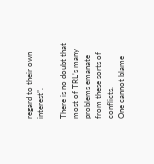regard to their own interest”.

There is no doubt that most of TRL’s many problems emanate from these sorts of conflicts.
One cannot blame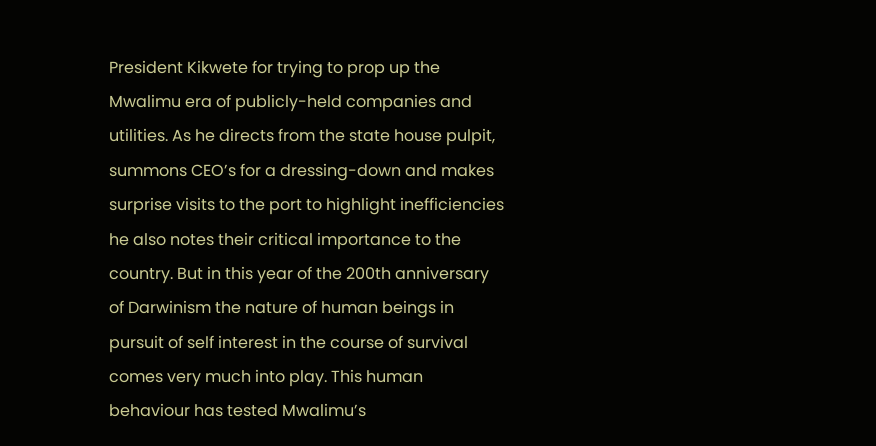President Kikwete for trying to prop up the Mwalimu era of publicly-held companies and utilities. As he directs from the state house pulpit, summons CEO’s for a dressing-down and makes surprise visits to the port to highlight inefficiencies he also notes their critical importance to the country. But in this year of the 200th anniversary of Darwinism the nature of human beings in pursuit of self interest in the course of survival comes very much into play. This human behaviour has tested Mwalimu’s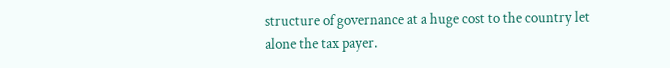structure of governance at a huge cost to the country let alone the tax payer.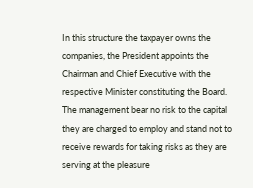In this structure the taxpayer owns the companies, the President appoints the Chairman and Chief Executive with the respective Minister constituting the Board. The management bear no risk to the capital they are charged to employ and stand not to receive rewards for taking risks as they are serving at the pleasure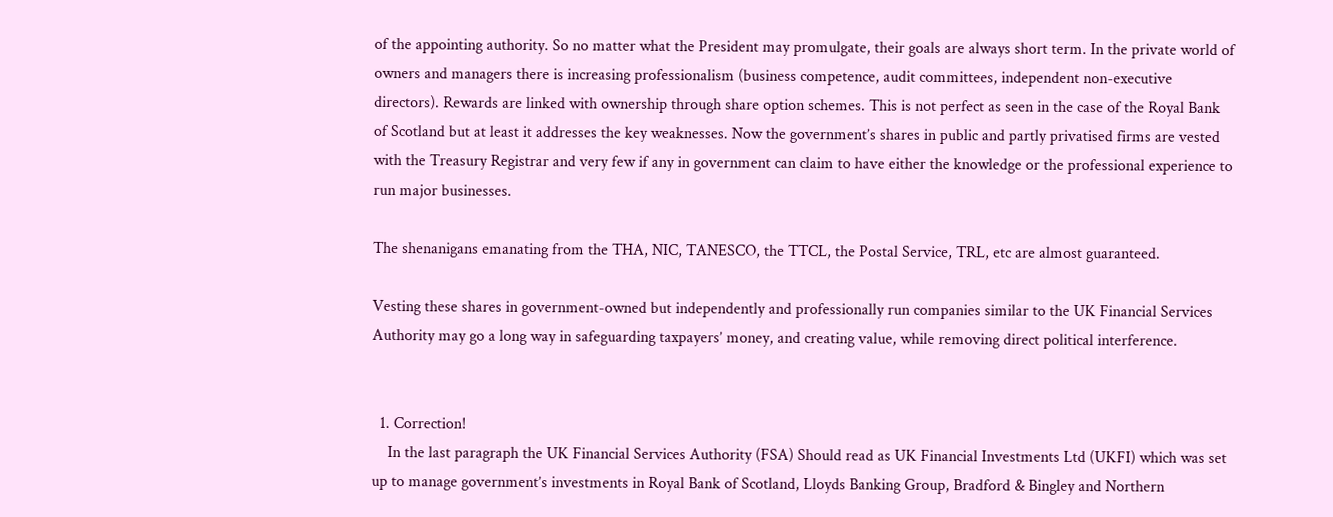of the appointing authority. So no matter what the President may promulgate, their goals are always short term. In the private world of owners and managers there is increasing professionalism (business competence, audit committees, independent non-executive directors). Rewards are linked with ownership through share option schemes. This is not perfect as seen in the case of the Royal Bank of Scotland but at least it addresses the key weaknesses. Now the government’s shares in public and partly privatised firms are vested with the Treasury Registrar and very few if any in government can claim to have either the knowledge or the professional experience to run major businesses.

The shenanigans emanating from the THA, NIC, TANESCO, the TTCL, the Postal Service, TRL, etc are almost guaranteed.

Vesting these shares in government-owned but independently and professionally run companies similar to the UK Financial Services Authority may go a long way in safeguarding taxpayers’ money, and creating value, while removing direct political interference.


  1. Correction!
    In the last paragraph the UK Financial Services Authority (FSA) Should read as UK Financial Investments Ltd (UKFI) which was set up to manage government’s investments in Royal Bank of Scotland, Lloyds Banking Group, Bradford & Bingley and Northern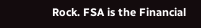Rock. FSA is the Financial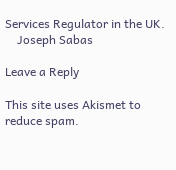Services Regulator in the UK.
    Joseph Sabas

Leave a Reply

This site uses Akismet to reduce spam.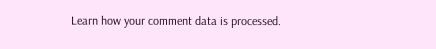Learn how your comment data is processed.